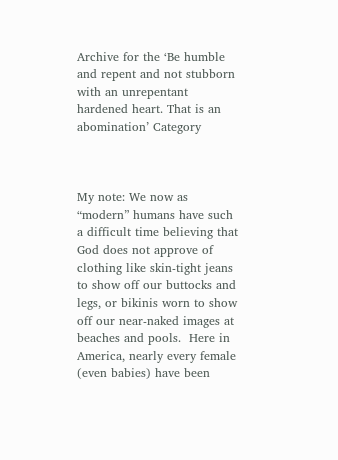Archive for the ‘Be humble and repent and not stubborn with an unrepentant hardened heart. That is an abomination’ Category



My note: We now as “modern” humans have such a difficult time believing that God does not approve of clothing like skin-tight jeans to show off our buttocks and legs, or bikinis worn to show off our near-naked images at beaches and pools.  Here in America, nearly every female (even babies) have been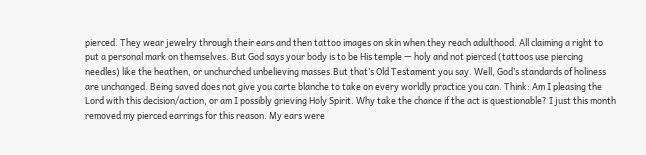pierced. They wear jewelry through their ears and then tattoo images on skin when they reach adulthood. All claiming a right to put a personal mark on themselves. But God says your body is to be His temple — holy and not pierced (tattoos use piercing needles) like the heathen, or unchurched unbelieving masses.But that’s Old Testament you say. Well, God’s standards of holiness are unchanged. Being saved does not give you carte blanche to take on every worldly practice you can. Think: Am I pleasing the Lord with this decision/action, or am I possibly grieving Holy Spirit. Why take the chance if the act is questionable? I just this month removed my pierced earrings for this reason. My ears were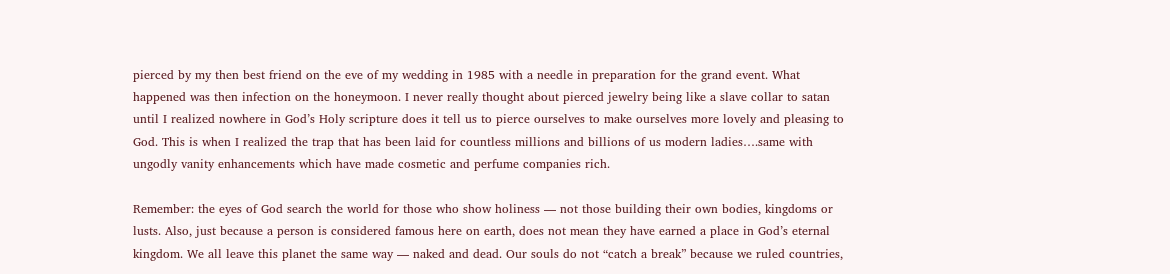pierced by my then best friend on the eve of my wedding in 1985 with a needle in preparation for the grand event. What happened was then infection on the honeymoon. I never really thought about pierced jewelry being like a slave collar to satan until I realized nowhere in God’s Holy scripture does it tell us to pierce ourselves to make ourselves more lovely and pleasing to God. This is when I realized the trap that has been laid for countless millions and billions of us modern ladies….same with ungodly vanity enhancements which have made cosmetic and perfume companies rich.

Remember: the eyes of God search the world for those who show holiness — not those building their own bodies, kingdoms or lusts. Also, just because a person is considered famous here on earth, does not mean they have earned a place in God’s eternal kingdom. We all leave this planet the same way — naked and dead. Our souls do not “catch a break” because we ruled countries,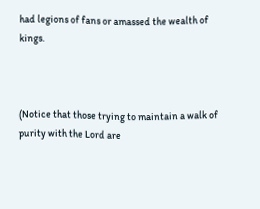had legions of fans or amassed the wealth of kings.



(Notice that those trying to maintain a walk of purity with the Lord are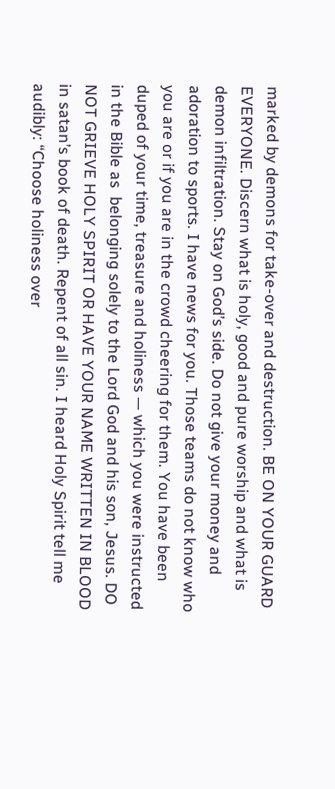marked by demons for take-over and destruction. BE ON YOUR GUARD EVERYONE. Discern what is holy, good and pure worship and what is demon infiltration. Stay on God’s side. Do not give your money and adoration to sports. I have news for you. Those teams do not know who you are or if you are in the crowd cheering for them. You have been duped of your time, treasure and holiness — which you were instructed in the Bible as  belonging solely to the Lord God and his son, Jesus. DO NOT GRIEVE HOLY SPIRIT OR HAVE YOUR NAME WRITTEN IN BLOOD in satan’s book of death. Repent of all sin. I heard Holy Spirit tell me audibly: “Choose holiness over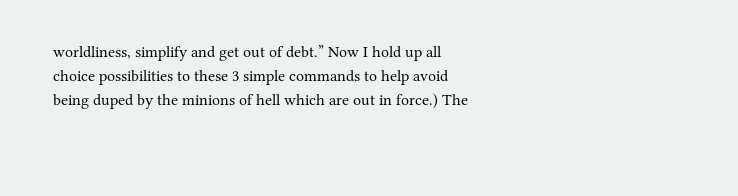worldliness, simplify and get out of debt.” Now I hold up all choice possibilities to these 3 simple commands to help avoid being duped by the minions of hell which are out in force.) The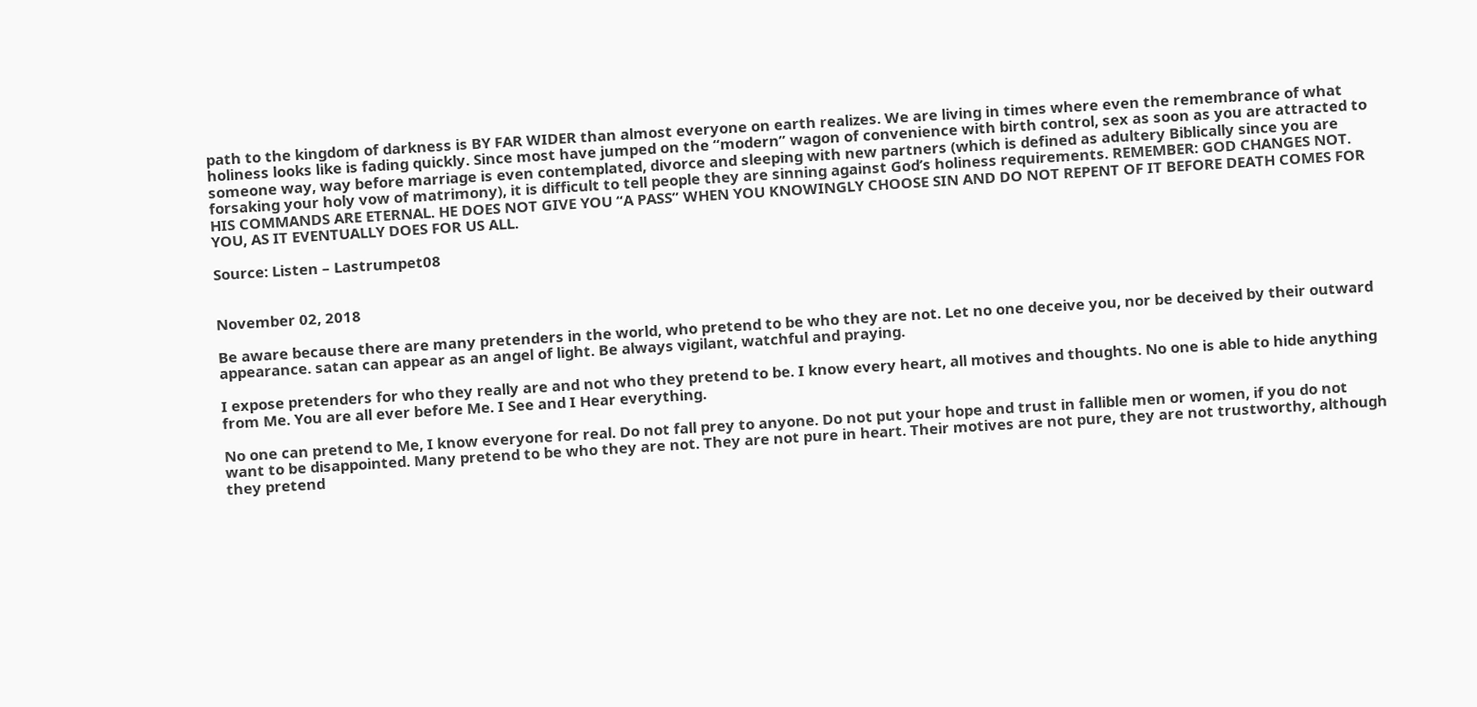path to the kingdom of darkness is BY FAR WIDER than almost everyone on earth realizes. We are living in times where even the remembrance of what holiness looks like is fading quickly. Since most have jumped on the “modern” wagon of convenience with birth control, sex as soon as you are attracted to someone way, way before marriage is even contemplated, divorce and sleeping with new partners (which is defined as adultery Biblically since you are forsaking your holy vow of matrimony), it is difficult to tell people they are sinning against God’s holiness requirements. REMEMBER: GOD CHANGES NOT. HIS COMMANDS ARE ETERNAL. HE DOES NOT GIVE YOU “A PASS” WHEN YOU KNOWINGLY CHOOSE SIN AND DO NOT REPENT OF IT BEFORE DEATH COMES FOR YOU, AS IT EVENTUALLY DOES FOR US ALL.

Source: Listen – Lastrumpet08


November 02, 2018

Be aware because there are many pretenders in the world, who pretend to be who they are not. Let no one deceive you, nor be deceived by their outward appearance. satan can appear as an angel of light. Be always vigilant, watchful and praying.

I expose pretenders for who they really are and not who they pretend to be. I know every heart, all motives and thoughts. No one is able to hide anything from Me. You are all ever before Me. I See and I Hear everything.

No one can pretend to Me, I know everyone for real. Do not fall prey to anyone. Do not put your hope and trust in fallible men or women, if you do not want to be disappointed. Many pretend to be who they are not. They are not pure in heart. Their motives are not pure, they are not trustworthy, although they pretend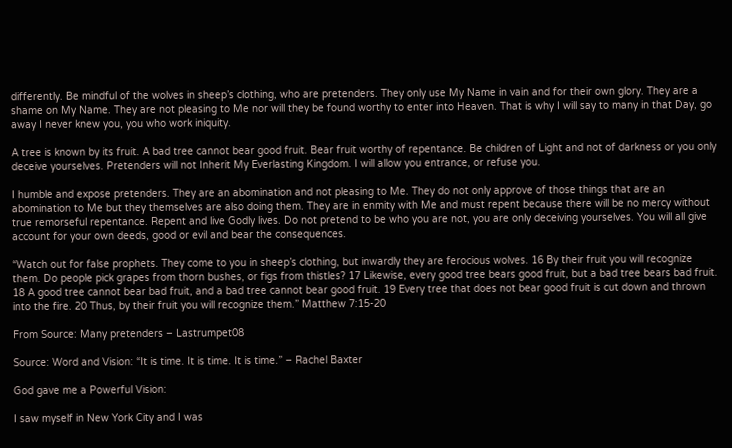differently. Be mindful of the wolves in sheep’s clothing, who are pretenders. They only use My Name in vain and for their own glory. They are a shame on My Name. They are not pleasing to Me nor will they be found worthy to enter into Heaven. That is why I will say to many in that Day, go away I never knew you, you who work iniquity.

A tree is known by its fruit. A bad tree cannot bear good fruit. Bear fruit worthy of repentance. Be children of Light and not of darkness or you only deceive yourselves. Pretenders will not Inherit My Everlasting Kingdom. I will allow you entrance, or refuse you.

I humble and expose pretenders. They are an abomination and not pleasing to Me. They do not only approve of those things that are an abomination to Me but they themselves are also doing them. They are in enmity with Me and must repent because there will be no mercy without true remorseful repentance. Repent and live Godly lives. Do not pretend to be who you are not, you are only deceiving yourselves. You will all give account for your own deeds, good or evil and bear the consequences.

“Watch out for false prophets. They come to you in sheep’s clothing, but inwardly they are ferocious wolves. 16 By their fruit you will recognize them. Do people pick grapes from thorn bushes, or figs from thistles? 17 Likewise, every good tree bears good fruit, but a bad tree bears bad fruit. 18 A good tree cannot bear bad fruit, and a bad tree cannot bear good fruit. 19 Every tree that does not bear good fruit is cut down and thrown into the fire. 20 Thus, by their fruit you will recognize them.” Matthew 7:15-20

From Source: Many pretenders – Lastrumpet08

Source: Word and Vision: “It is time. It is time. It is time.” – Rachel Baxter

God gave me a Powerful Vision:

I saw myself in New York City and I was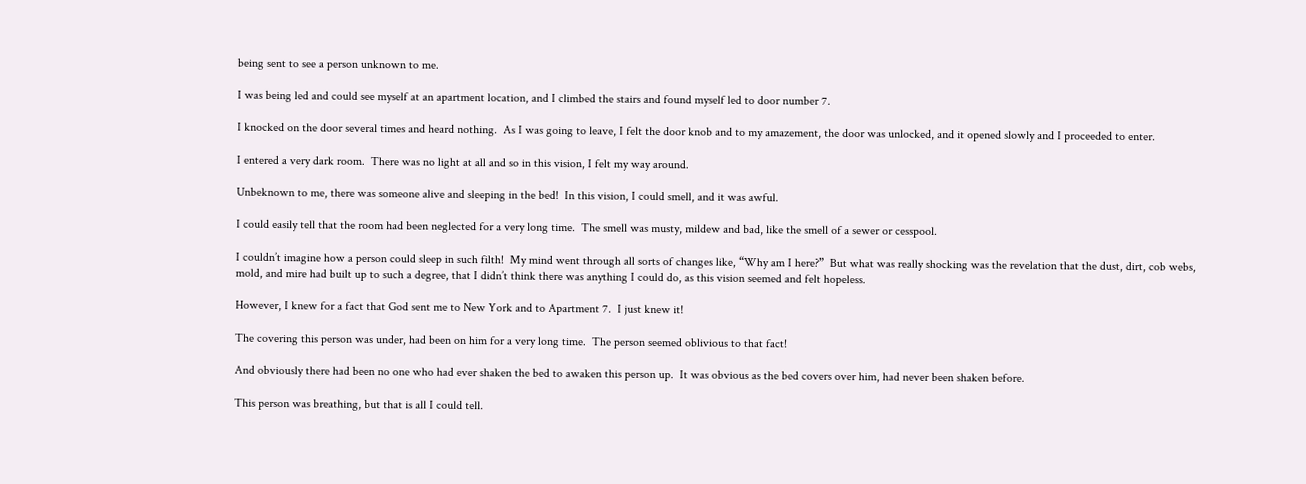being sent to see a person unknown to me.

I was being led and could see myself at an apartment location, and I climbed the stairs and found myself led to door number 7.

I knocked on the door several times and heard nothing.  As I was going to leave, I felt the door knob and to my amazement, the door was unlocked, and it opened slowly and I proceeded to enter.

I entered a very dark room.  There was no light at all and so in this vision, I felt my way around.

Unbeknown to me, there was someone alive and sleeping in the bed!  In this vision, I could smell, and it was awful.

I could easily tell that the room had been neglected for a very long time.  The smell was musty, mildew and bad, like the smell of a sewer or cesspool.

I couldn’t imagine how a person could sleep in such filth!  My mind went through all sorts of changes like, “Why am I here?”  But what was really shocking was the revelation that the dust, dirt, cob webs, mold, and mire had built up to such a degree, that I didn’t think there was anything I could do, as this vision seemed and felt hopeless.

However, I knew for a fact that God sent me to New York and to Apartment 7.  I just knew it!

The covering this person was under, had been on him for a very long time.  The person seemed oblivious to that fact!

And obviously there had been no one who had ever shaken the bed to awaken this person up.  It was obvious as the bed covers over him, had never been shaken before.

This person was breathing, but that is all I could tell.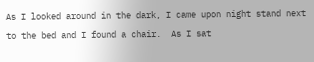As I looked around in the dark, I came upon night stand next to the bed and I found a chair.  As I sat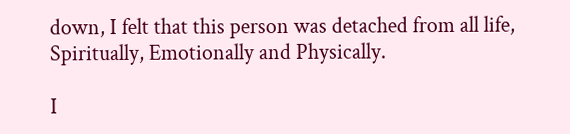down, I felt that this person was detached from all life, Spiritually, Emotionally and Physically.

I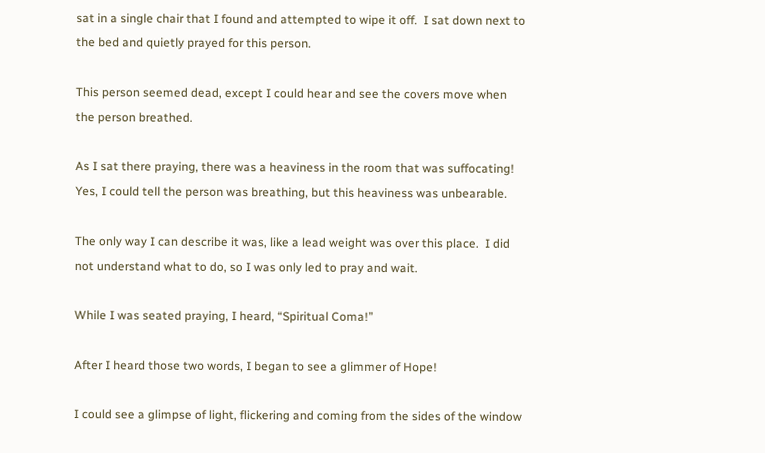sat in a single chair that I found and attempted to wipe it off.  I sat down next to the bed and quietly prayed for this person.

This person seemed dead, except I could hear and see the covers move when the person breathed.

As I sat there praying, there was a heaviness in the room that was suffocating!  Yes, I could tell the person was breathing, but this heaviness was unbearable.

The only way I can describe it was, like a lead weight was over this place.  I did not understand what to do, so I was only led to pray and wait.

While I was seated praying, I heard, “Spiritual Coma!”

After I heard those two words, I began to see a glimmer of Hope!

I could see a glimpse of light, flickering and coming from the sides of the window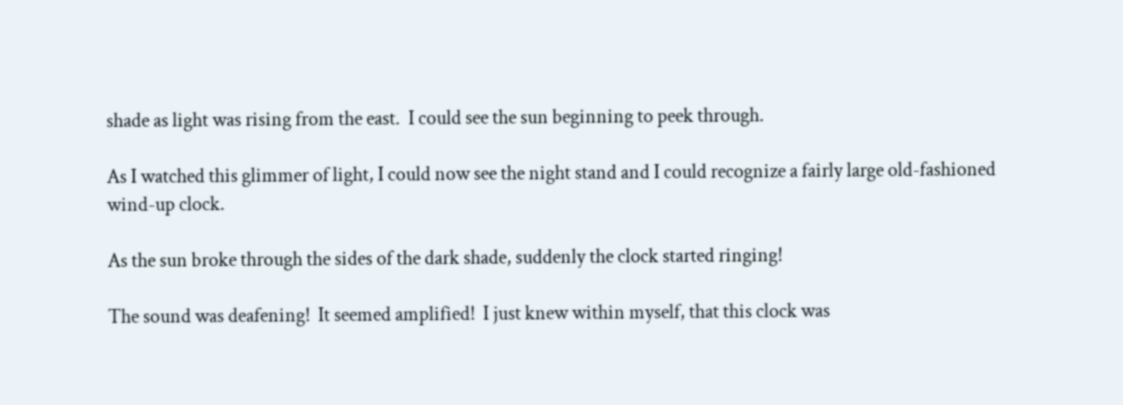shade as light was rising from the east.  I could see the sun beginning to peek through.

As I watched this glimmer of light, I could now see the night stand and I could recognize a fairly large old-fashioned wind-up clock.

As the sun broke through the sides of the dark shade, suddenly the clock started ringing!

The sound was deafening!  It seemed amplified!  I just knew within myself, that this clock was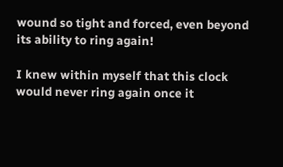wound so tight and forced, even beyond its ability to ring again!

I knew within myself that this clock would never ring again once it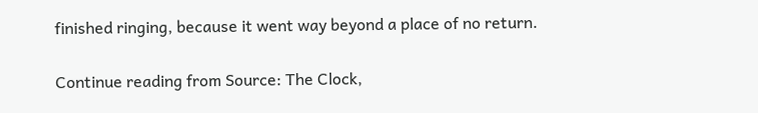finished ringing, because it went way beyond a place of no return.

Continue reading from Source: The Clock,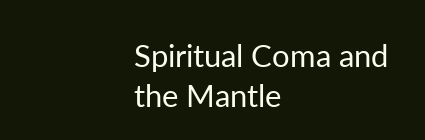Spiritual Coma and the Mantle